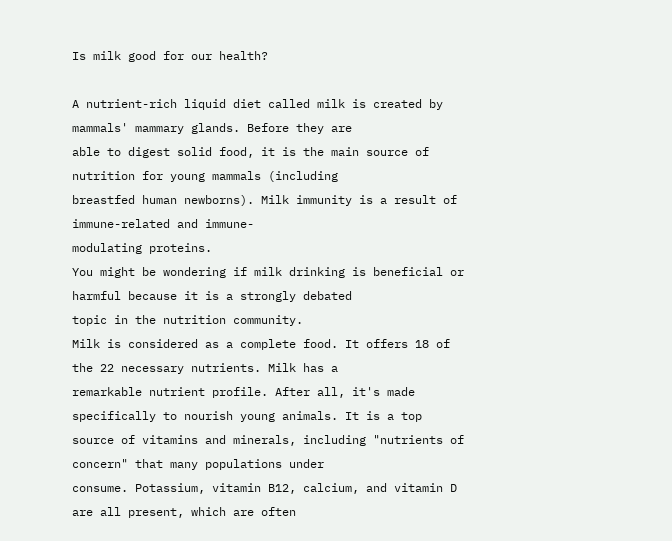Is milk good for our health?

A nutrient-rich liquid diet called milk is created by mammals' mammary glands. Before they are
able to digest solid food, it is the main source of nutrition for young mammals (including
breastfed human newborns). Milk immunity is a result of immune-related and immune-
modulating proteins.
You might be wondering if milk drinking is beneficial or harmful because it is a strongly debated
topic in the nutrition community.
Milk is considered as a complete food. It offers 18 of the 22 necessary nutrients. Milk has a
remarkable nutrient profile. After all, it's made specifically to nourish young animals. It is a top
source of vitamins and minerals, including "nutrients of concern" that many populations under
consume. Potassium, vitamin B12, calcium, and vitamin D are all present, which are often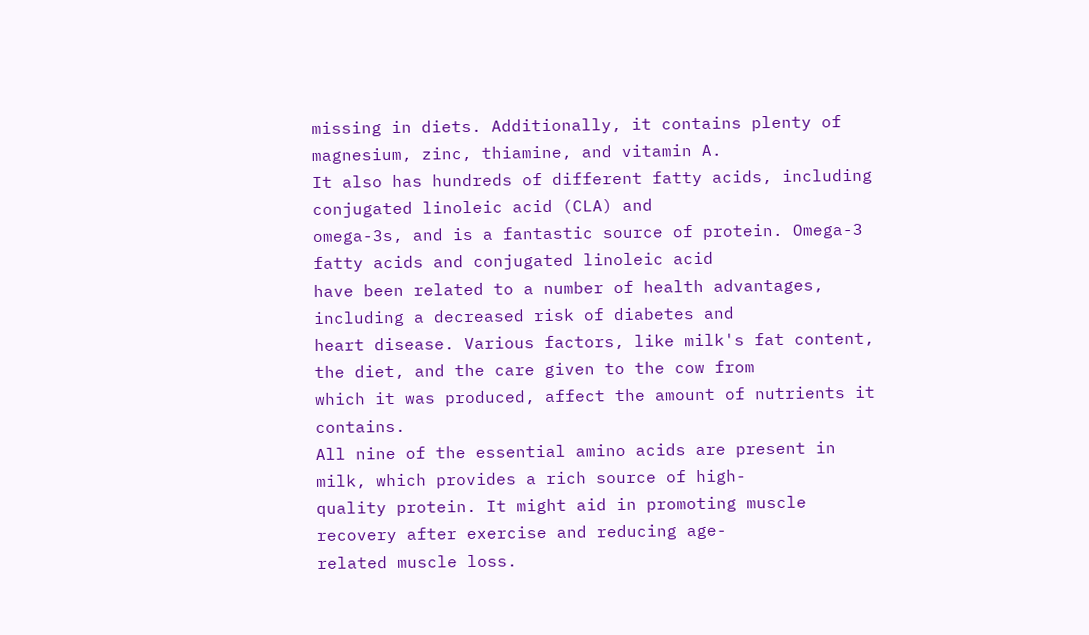missing in diets. Additionally, it contains plenty of magnesium, zinc, thiamine, and vitamin A.
It also has hundreds of different fatty acids, including conjugated linoleic acid (CLA) and
omega-3s, and is a fantastic source of protein. Omega-3 fatty acids and conjugated linoleic acid
have been related to a number of health advantages, including a decreased risk of diabetes and
heart disease. Various factors, like milk's fat content, the diet, and the care given to the cow from
which it was produced, affect the amount of nutrients it contains.
All nine of the essential amino acids are present in milk, which provides a rich source of high-
quality protein. It might aid in promoting muscle recovery after exercise and reducing age-
related muscle loss.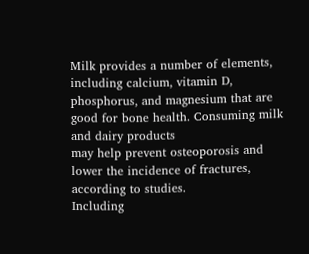Milk provides a number of elements, including calcium, vitamin D,
phosphorus, and magnesium that are good for bone health. Consuming milk and dairy products
may help prevent osteoporosis and lower the incidence of fractures, according to studies.
Including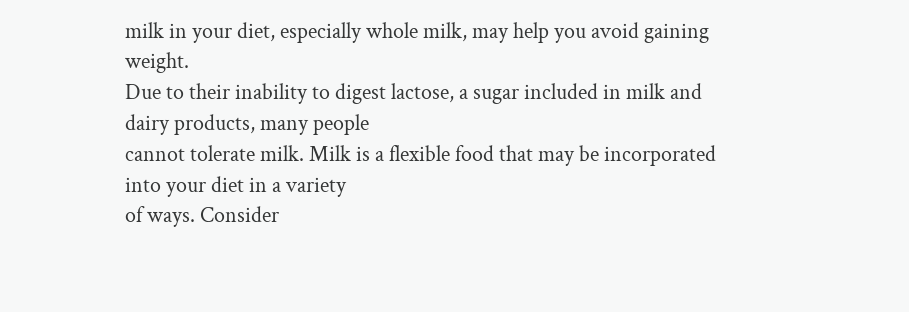milk in your diet, especially whole milk, may help you avoid gaining weight.
Due to their inability to digest lactose, a sugar included in milk and dairy products, many people
cannot tolerate milk. Milk is a flexible food that may be incorporated into your diet in a variety
of ways. Consider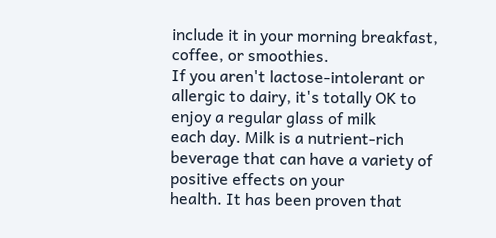include it in your morning breakfast, coffee, or smoothies.
If you aren't lactose-intolerant or allergic to dairy, it's totally OK to enjoy a regular glass of milk
each day. Milk is a nutrient-rich beverage that can have a variety of positive effects on your
health. It has been proven that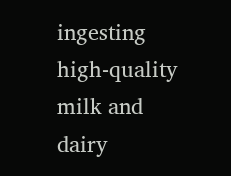ingesting high-quality milk and dairy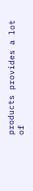products provides a lot of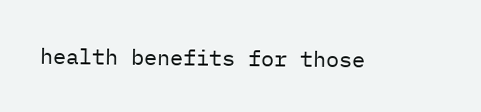health benefits for those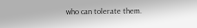who can tolerate them.